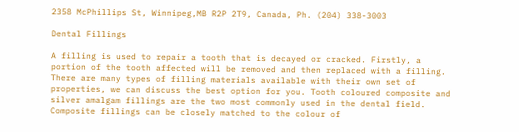2358 McPhillips St, Winnipeg,MB R2P 2T9, Canada, Ph. (204) 338-3003

Dental Fillings

A filling is used to repair a tooth that is decayed or cracked. Firstly, a portion of the tooth affected will be removed and then replaced with a filling. There are many types of filling materials available with their own set of properties, we can discuss the best option for you. Tooth coloured composite and silver amalgam fillings are the two most commonly used in the dental field. Composite fillings can be closely matched to the colour of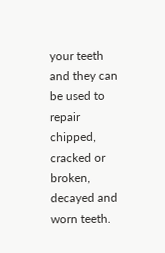your teeth and they can be used to repair chipped, cracked or broken, decayed and worn teeth.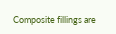Composite fillings are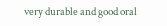very durable and good oral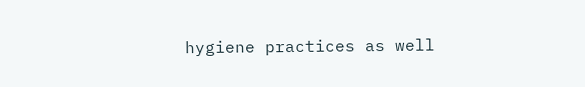hygiene practices as well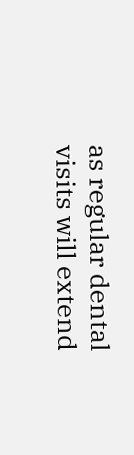as regular dental visits will extend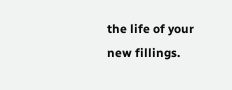the life of your new fillings.